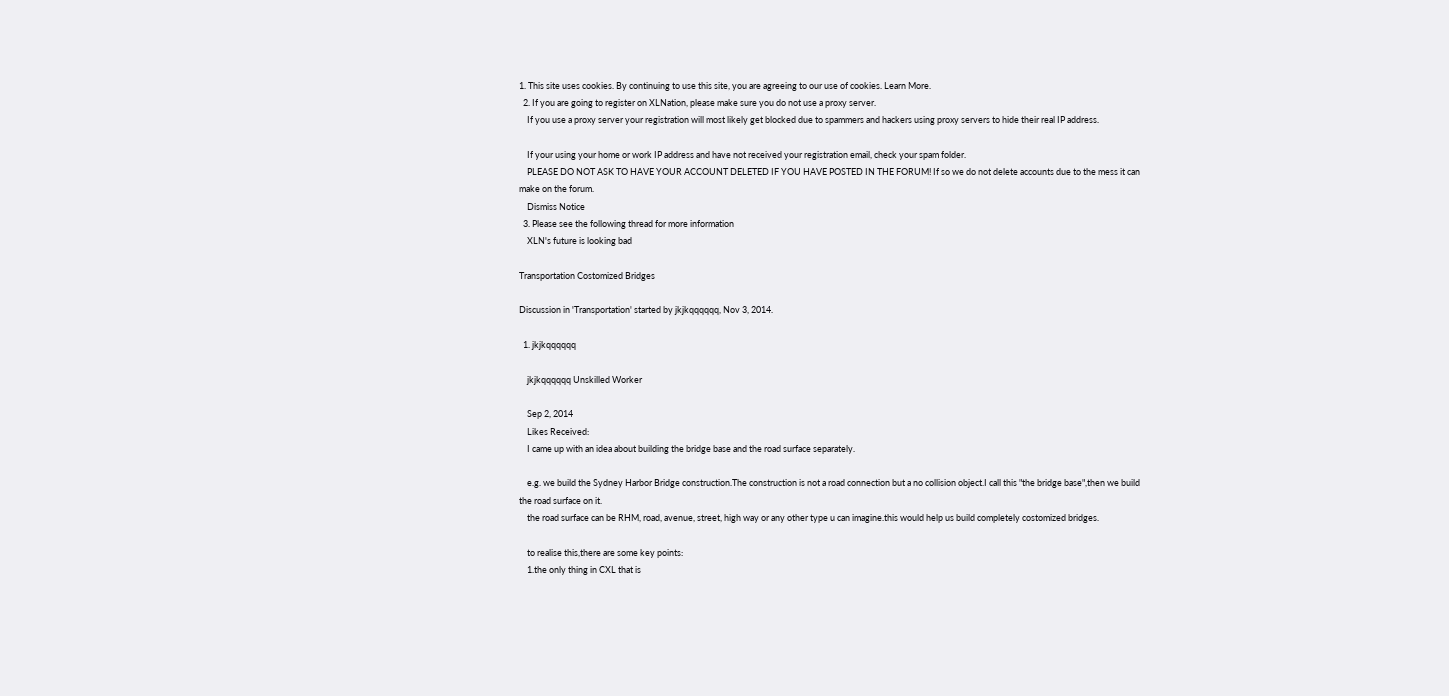1. This site uses cookies. By continuing to use this site, you are agreeing to our use of cookies. Learn More.
  2. If you are going to register on XLNation, please make sure you do not use a proxy server.
    If you use a proxy server your registration will most likely get blocked due to spammers and hackers using proxy servers to hide their real IP address.

    If your using your home or work IP address and have not received your registration email, check your spam folder.
    PLEASE DO NOT ASK TO HAVE YOUR ACCOUNT DELETED IF YOU HAVE POSTED IN THE FORUM! If so we do not delete accounts due to the mess it can make on the forum.
    Dismiss Notice
  3. Please see the following thread for more information
    XLN's future is looking bad

Transportation Costomized Bridges

Discussion in 'Transportation' started by jkjkqqqqqq, Nov 3, 2014.

  1. jkjkqqqqqq

    jkjkqqqqqq Unskilled Worker

    Sep 2, 2014
    Likes Received:
    I came up with an idea about building the bridge base and the road surface separately.

    e.g. we build the Sydney Harbor Bridge construction.The construction is not a road connection but a no collision object.I call this "the bridge base",then we build the road surface on it.
    the road surface can be RHM, road, avenue, street, high way or any other type u can imagine.this would help us build completely costomized bridges.

    to realise this,there are some key points:
    1.the only thing in CXL that is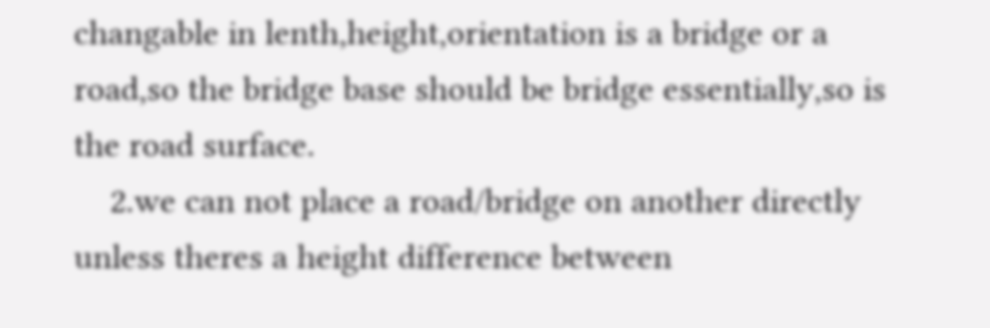changable in lenth,height,orientation is a bridge or a road,so the bridge base should be bridge essentially,so is the road surface.
    2.we can not place a road/bridge on another directly unless theres a height difference between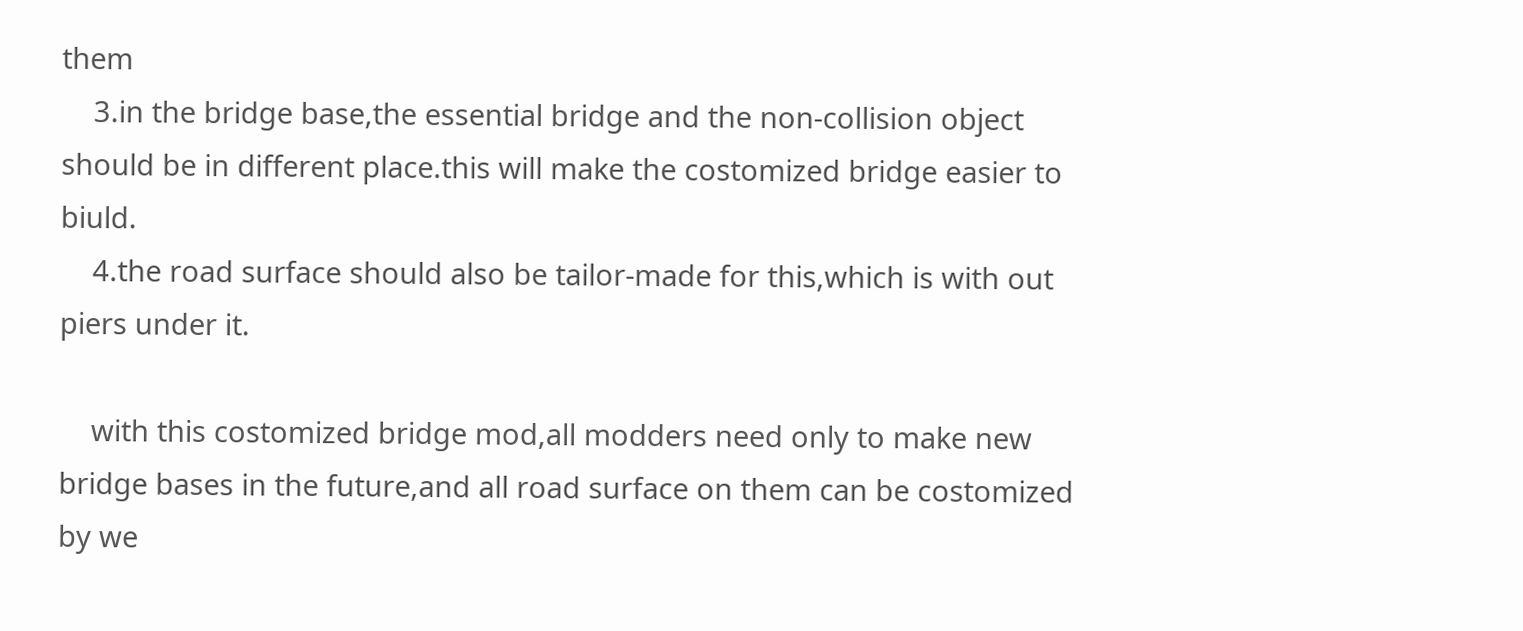them
    3.in the bridge base,the essential bridge and the non-collision object should be in different place.this will make the costomized bridge easier to biuld.
    4.the road surface should also be tailor-made for this,which is with out piers under it.

    with this costomized bridge mod,all modders need only to make new bridge bases in the future,and all road surface on them can be costomized by we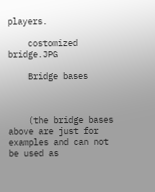players.

    costomized bridge.JPG

    Bridge bases



    (the bridge bases above are just for examples and can not be used as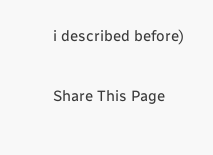i described before)

Share This Page